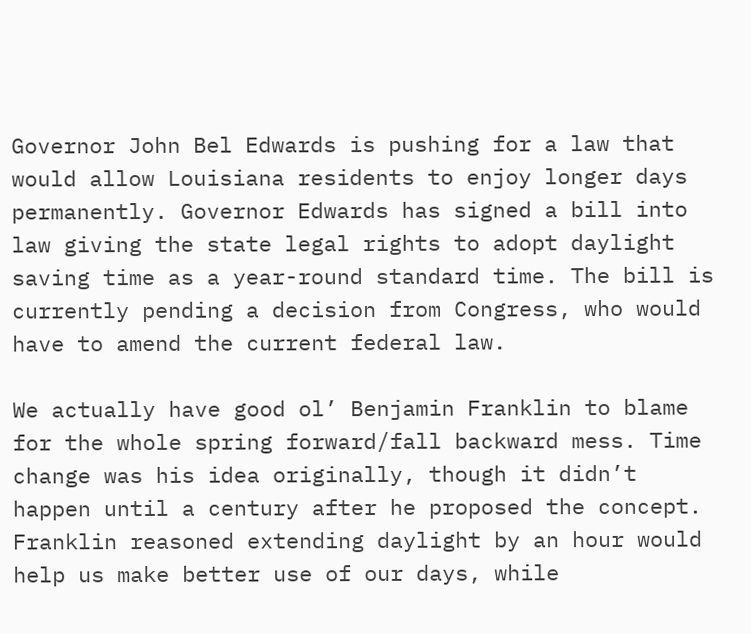Governor John Bel Edwards is pushing for a law that would allow Louisiana residents to enjoy longer days permanently. Governor Edwards has signed a bill into law giving the state legal rights to adopt daylight saving time as a year-round standard time. The bill is currently pending a decision from Congress, who would have to amend the current federal law.

We actually have good ol’ Benjamin Franklin to blame for the whole spring forward/fall backward mess. Time change was his idea originally, though it didn’t happen until a century after he proposed the concept. Franklin reasoned extending daylight by an hour would help us make better use of our days, while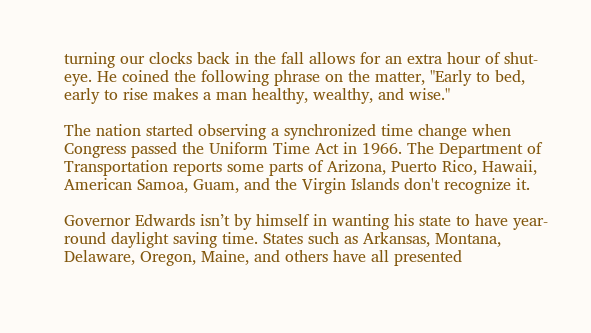turning our clocks back in the fall allows for an extra hour of shut-eye. He coined the following phrase on the matter, "Early to bed, early to rise makes a man healthy, wealthy, and wise."

The nation started observing a synchronized time change when Congress passed the Uniform Time Act in 1966. The Department of Transportation reports some parts of Arizona, Puerto Rico, Hawaii, American Samoa, Guam, and the Virgin Islands don't recognize it.

Governor Edwards isn’t by himself in wanting his state to have year-round daylight saving time. States such as Arkansas, Montana, Delaware, Oregon, Maine, and others have all presented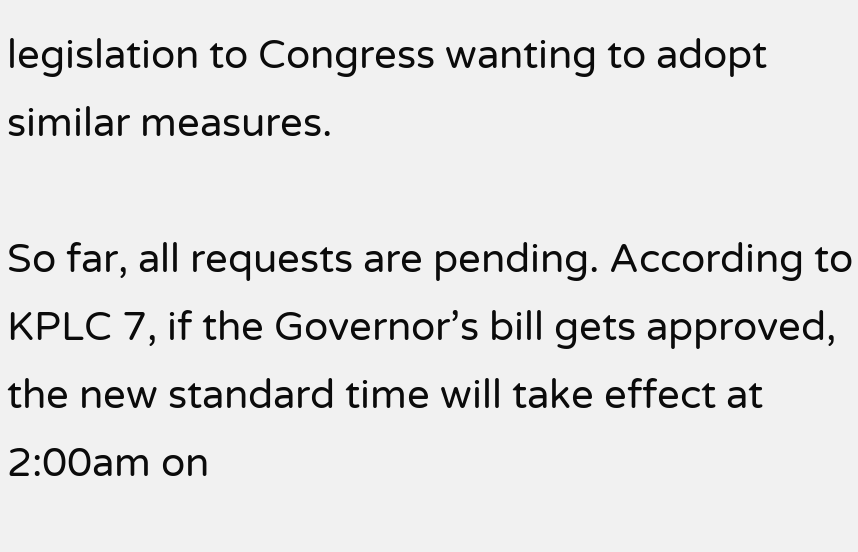legislation to Congress wanting to adopt similar measures.

So far, all requests are pending. According to KPLC 7, if the Governor’s bill gets approved, the new standard time will take effect at 2:00am on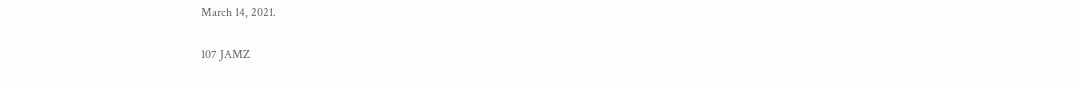March 14, 2021.

107 JAMZ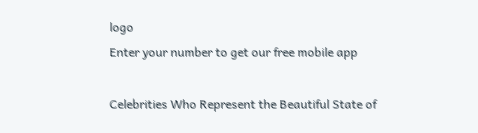logo
Enter your number to get our free mobile app

Celebrities Who Represent the Beautiful State of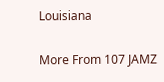Louisiana

More From 107 JAMZ